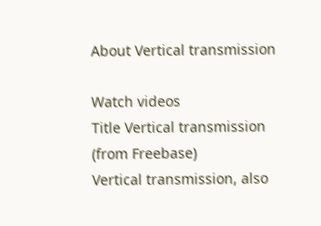About Vertical transmission

Watch videos
Title Vertical transmission
(from Freebase)
Vertical transmission, also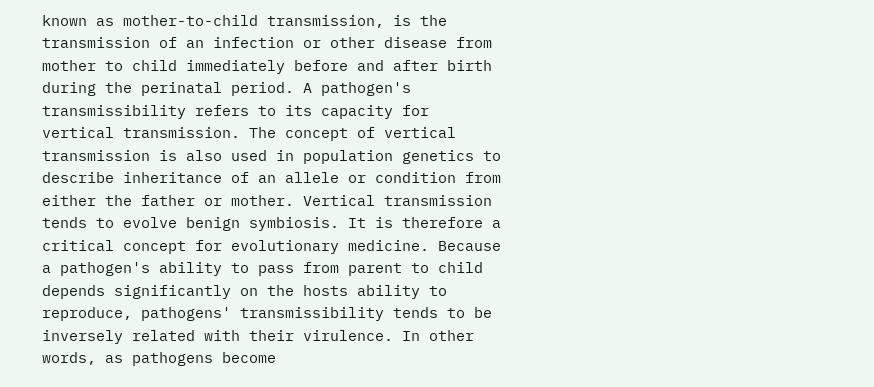known as mother-to-child transmission, is the transmission of an infection or other disease from mother to child immediately before and after birth during the perinatal period. A pathogen's transmissibility refers to its capacity for vertical transmission. The concept of vertical transmission is also used in population genetics to describe inheritance of an allele or condition from either the father or mother. Vertical transmission tends to evolve benign symbiosis. It is therefore a critical concept for evolutionary medicine. Because a pathogen's ability to pass from parent to child depends significantly on the hosts ability to reproduce, pathogens' transmissibility tends to be inversely related with their virulence. In other words, as pathogens become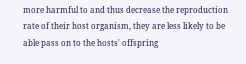more harmful to and thus decrease the reproduction rate of their host organism, they are less likely to be able pass on to the hosts' offspring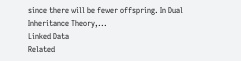since there will be fewer offspring. In Dual Inheritance Theory,...
Linked Data
Related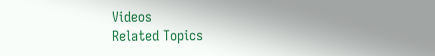Videos
Related Topics